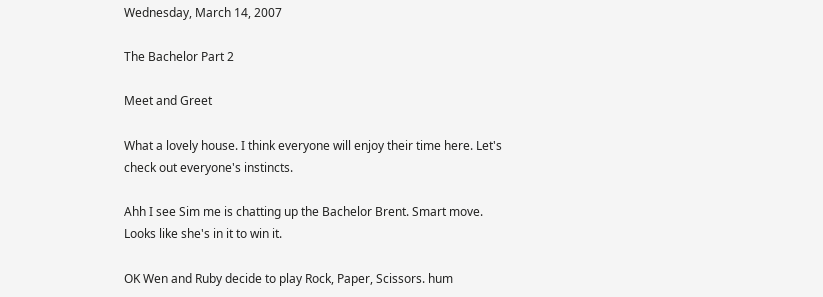Wednesday, March 14, 2007

The Bachelor Part 2

Meet and Greet

What a lovely house. I think everyone will enjoy their time here. Let's check out everyone's instincts.

Ahh I see Sim me is chatting up the Bachelor Brent. Smart move. Looks like she's in it to win it.

OK Wen and Ruby decide to play Rock, Paper, Scissors. hum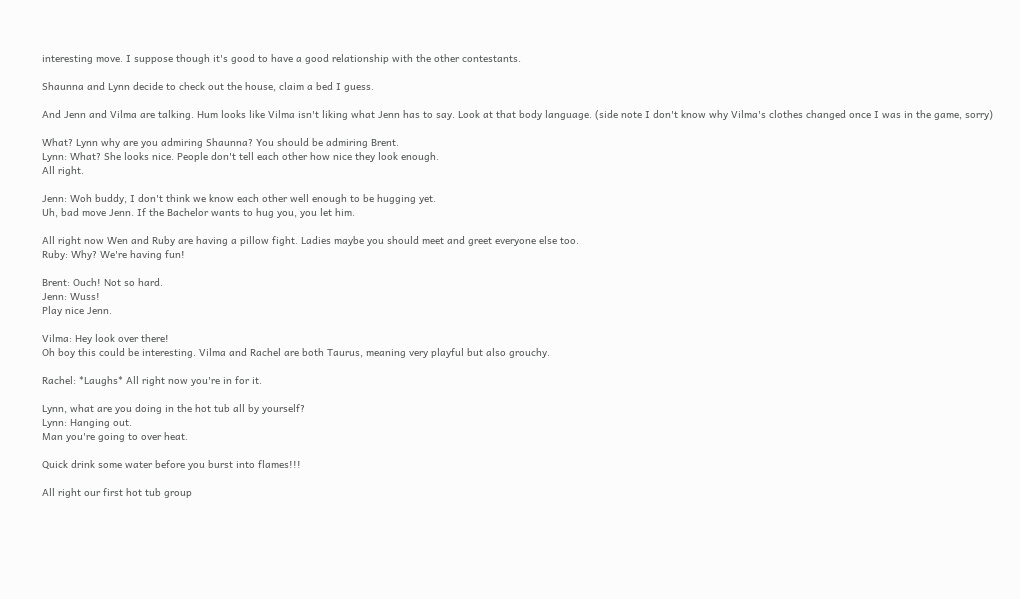interesting move. I suppose though it's good to have a good relationship with the other contestants.

Shaunna and Lynn decide to check out the house, claim a bed I guess.

And Jenn and Vilma are talking. Hum looks like Vilma isn't liking what Jenn has to say. Look at that body language. (side note I don't know why Vilma's clothes changed once I was in the game, sorry)

What? Lynn why are you admiring Shaunna? You should be admiring Brent.
Lynn: What? She looks nice. People don't tell each other how nice they look enough.
All right.

Jenn: Woh buddy, I don't think we know each other well enough to be hugging yet.
Uh, bad move Jenn. If the Bachelor wants to hug you, you let him.

All right now Wen and Ruby are having a pillow fight. Ladies maybe you should meet and greet everyone else too.
Ruby: Why? We're having fun!

Brent: Ouch! Not so hard.
Jenn: Wuss!
Play nice Jenn.

Vilma: Hey look over there!
Oh boy this could be interesting. Vilma and Rachel are both Taurus, meaning very playful but also grouchy.

Rachel: *Laughs* All right now you're in for it.

Lynn, what are you doing in the hot tub all by yourself?
Lynn: Hanging out.
Man you're going to over heat.

Quick drink some water before you burst into flames!!!

All right our first hot tub group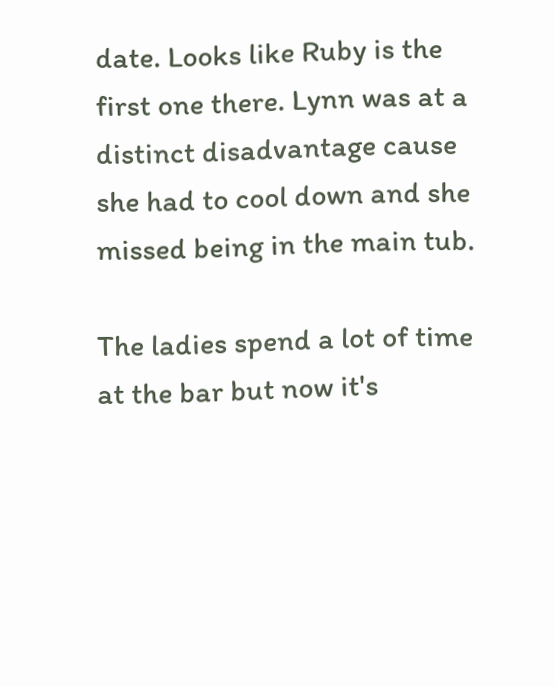date. Looks like Ruby is the first one there. Lynn was at a distinct disadvantage cause she had to cool down and she missed being in the main tub.

The ladies spend a lot of time at the bar but now it's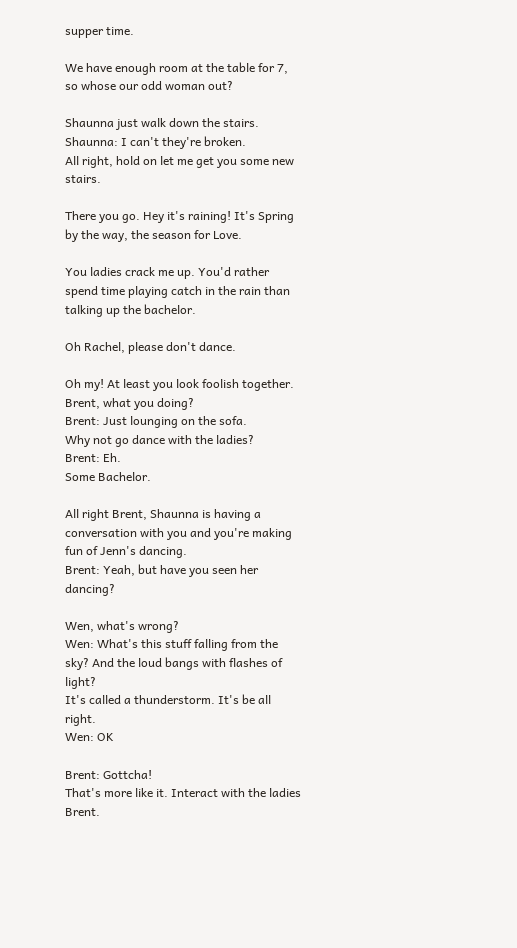supper time.

We have enough room at the table for 7, so whose our odd woman out?

Shaunna just walk down the stairs.
Shaunna: I can't they're broken.
All right, hold on let me get you some new stairs.

There you go. Hey it's raining! It's Spring by the way, the season for Love.

You ladies crack me up. You'd rather spend time playing catch in the rain than talking up the bachelor.

Oh Rachel, please don't dance.

Oh my! At least you look foolish together. Brent, what you doing?
Brent: Just lounging on the sofa.
Why not go dance with the ladies?
Brent: Eh.
Some Bachelor.

All right Brent, Shaunna is having a conversation with you and you're making fun of Jenn's dancing.
Brent: Yeah, but have you seen her dancing?

Wen, what's wrong?
Wen: What's this stuff falling from the sky? And the loud bangs with flashes of light?
It's called a thunderstorm. It's be all right.
Wen: OK

Brent: Gottcha!
That's more like it. Interact with the ladies Brent.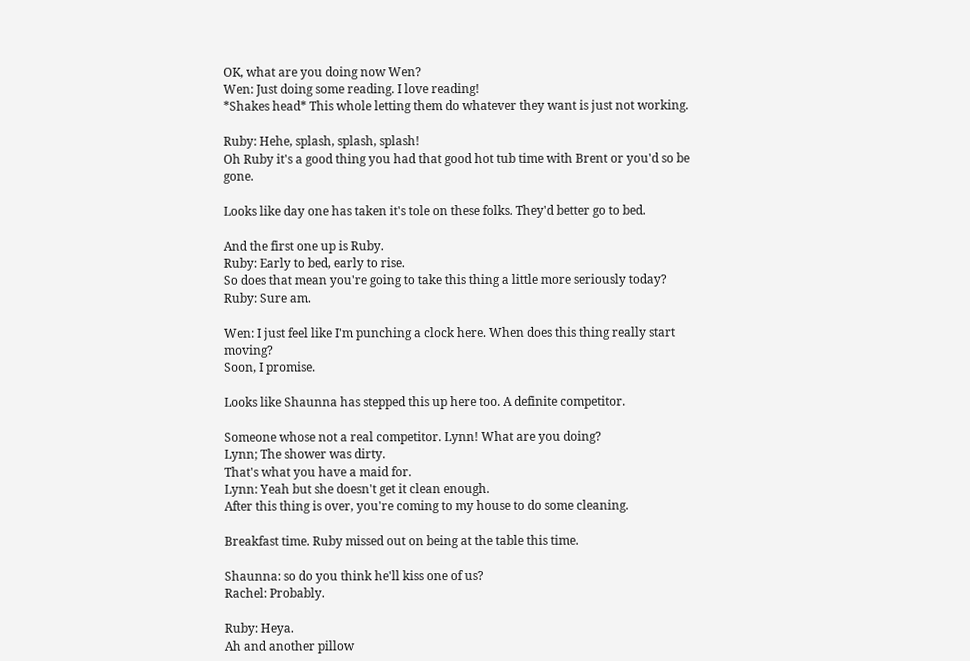OK, what are you doing now Wen?
Wen: Just doing some reading. I love reading!
*Shakes head* This whole letting them do whatever they want is just not working.

Ruby: Hehe, splash, splash, splash!
Oh Ruby it's a good thing you had that good hot tub time with Brent or you'd so be gone.

Looks like day one has taken it's tole on these folks. They'd better go to bed.

And the first one up is Ruby.
Ruby: Early to bed, early to rise.
So does that mean you're going to take this thing a little more seriously today?
Ruby: Sure am.

Wen: I just feel like I'm punching a clock here. When does this thing really start moving?
Soon, I promise.

Looks like Shaunna has stepped this up here too. A definite competitor.

Someone whose not a real competitor. Lynn! What are you doing?
Lynn; The shower was dirty.
That's what you have a maid for.
Lynn: Yeah but she doesn't get it clean enough.
After this thing is over, you're coming to my house to do some cleaning.

Breakfast time. Ruby missed out on being at the table this time.

Shaunna: so do you think he'll kiss one of us?
Rachel: Probably.

Ruby: Heya.
Ah and another pillow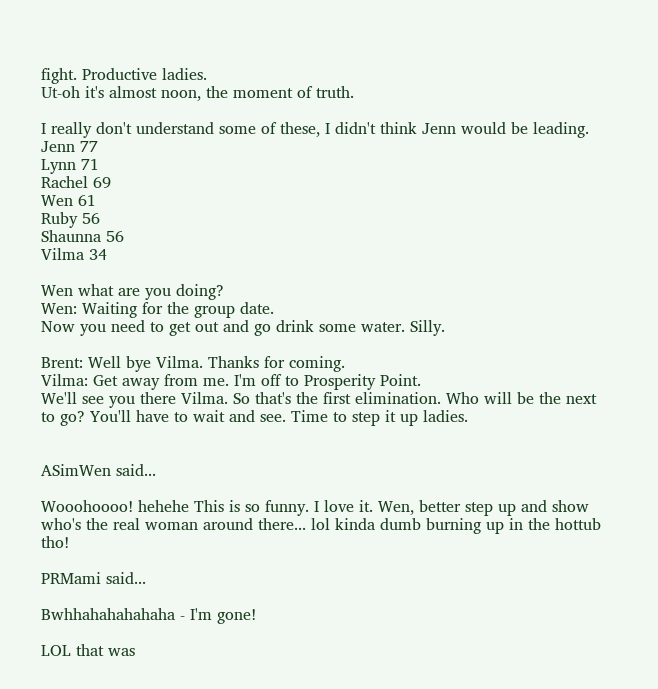fight. Productive ladies.
Ut-oh it's almost noon, the moment of truth.

I really don't understand some of these, I didn't think Jenn would be leading.
Jenn 77
Lynn 71
Rachel 69
Wen 61
Ruby 56
Shaunna 56
Vilma 34

Wen what are you doing?
Wen: Waiting for the group date.
Now you need to get out and go drink some water. Silly.

Brent: Well bye Vilma. Thanks for coming.
Vilma: Get away from me. I'm off to Prosperity Point.
We'll see you there Vilma. So that's the first elimination. Who will be the next to go? You'll have to wait and see. Time to step it up ladies.


ASimWen said...

Wooohoooo! hehehe This is so funny. I love it. Wen, better step up and show who's the real woman around there... lol kinda dumb burning up in the hottub tho!

PRMami said...

Bwhhahahahahaha - I'm gone!

LOL that was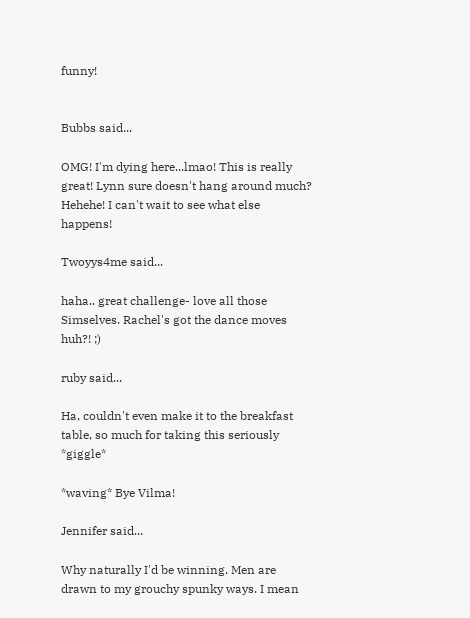funny!


Bubbs said...

OMG! I'm dying here...lmao! This is really great! Lynn sure doesn't hang around much? Hehehe! I can't wait to see what else happens!

Twoyys4me said...

haha.. great challenge- love all those Simselves. Rachel's got the dance moves huh?! ;)

ruby said...

Ha, couldn't even make it to the breakfast table, so much for taking this seriously *giggle*

*waving* Bye Vilma!

Jennifer said...

Why naturally I'd be winning. Men are drawn to my grouchy spunky ways. I mean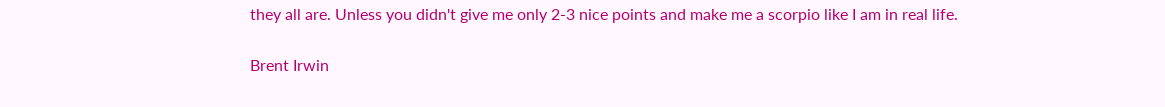they all are. Unless you didn't give me only 2-3 nice points and make me a scorpio like I am in real life.

Brent Irwin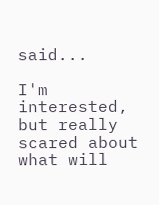said...

I'm interested, but really scared about what will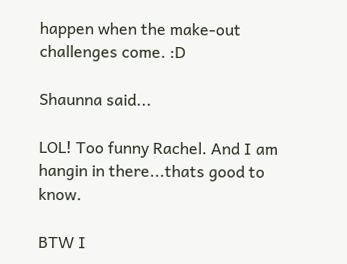happen when the make-out challenges come. :D

Shaunna said...

LOL! Too funny Rachel. And I am hangin in there...thats good to know.

BTW I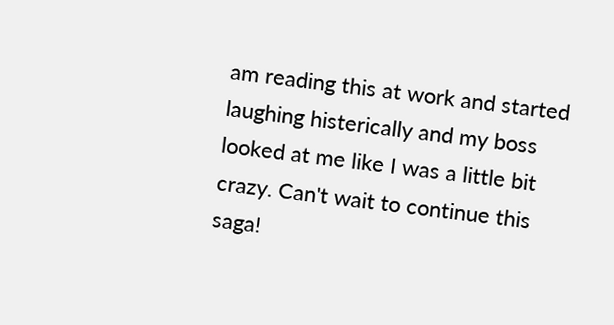am reading this at work and started laughing histerically and my boss looked at me like I was a little bit crazy. Can't wait to continue this saga!